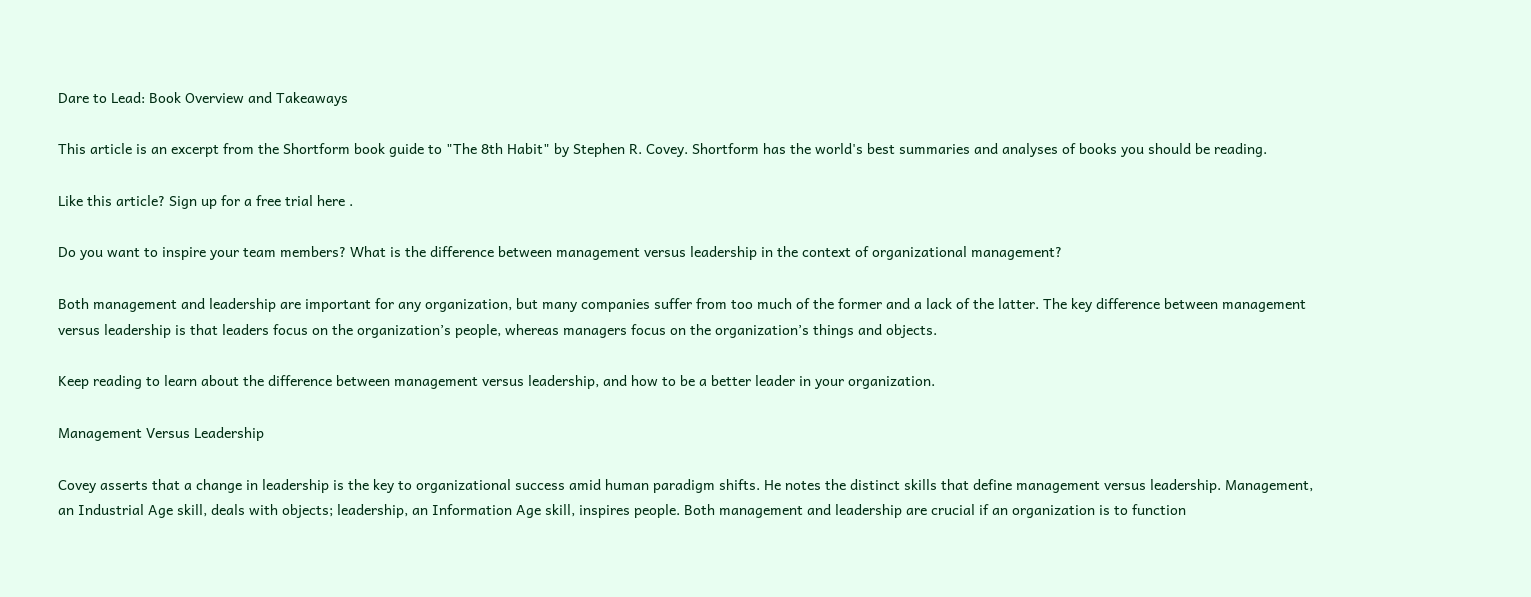Dare to Lead: Book Overview and Takeaways

This article is an excerpt from the Shortform book guide to "The 8th Habit" by Stephen R. Covey. Shortform has the world's best summaries and analyses of books you should be reading.

Like this article? Sign up for a free trial here .

Do you want to inspire your team members? What is the difference between management versus leadership in the context of organizational management?

Both management and leadership are important for any organization, but many companies suffer from too much of the former and a lack of the latter. The key difference between management versus leadership is that leaders focus on the organization’s people, whereas managers focus on the organization’s things and objects.

Keep reading to learn about the difference between management versus leadership, and how to be a better leader in your organization.

Management Versus Leadership

Covey asserts that a change in leadership is the key to organizational success amid human paradigm shifts. He notes the distinct skills that define management versus leadership. Management, an Industrial Age skill, deals with objects; leadership, an Information Age skill, inspires people. Both management and leadership are crucial if an organization is to function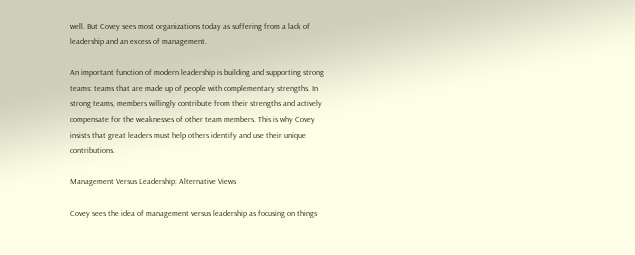well. But Covey sees most organizations today as suffering from a lack of leadership and an excess of management.

An important function of modern leadership is building and supporting strong teams: teams that are made up of people with complementary strengths. In strong teams, members willingly contribute from their strengths and actively compensate for the weaknesses of other team members. This is why Covey insists that great leaders must help others identify and use their unique contributions.

Management Versus Leadership: Alternative Views

Covey sees the idea of management versus leadership as focusing on things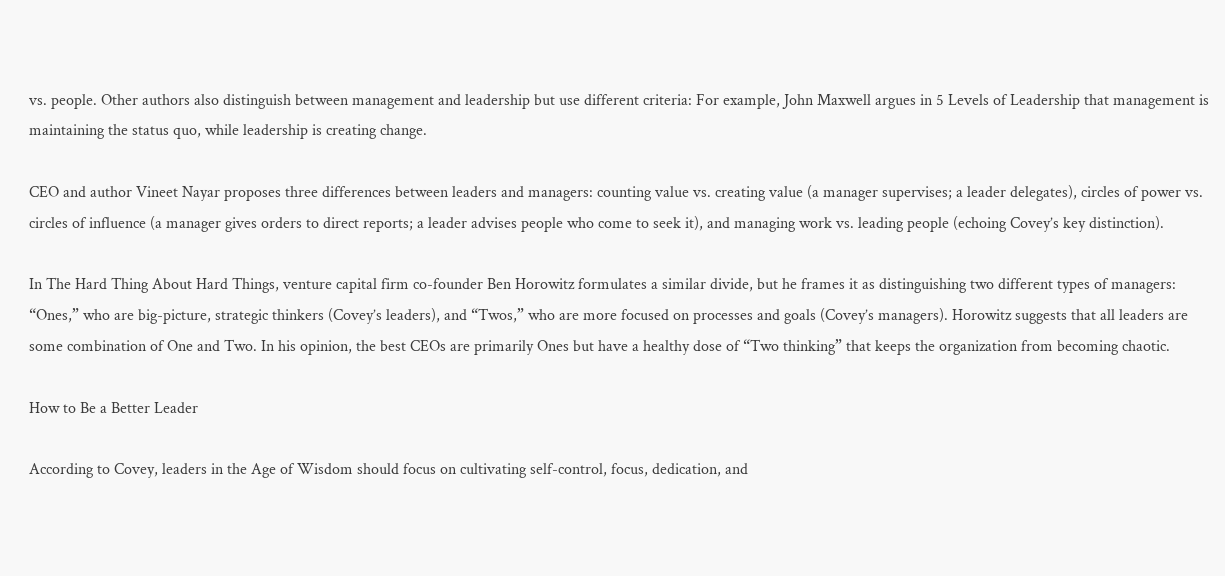vs. people. Other authors also distinguish between management and leadership but use different criteria: For example, John Maxwell argues in 5 Levels of Leadership that management is maintaining the status quo, while leadership is creating change.

CEO and author Vineet Nayar proposes three differences between leaders and managers: counting value vs. creating value (a manager supervises; a leader delegates), circles of power vs. circles of influence (a manager gives orders to direct reports; a leader advises people who come to seek it), and managing work vs. leading people (echoing Covey’s key distinction).

In The Hard Thing About Hard Things, venture capital firm co-founder Ben Horowitz formulates a similar divide, but he frames it as distinguishing two different types of managers: “Ones,” who are big-picture, strategic thinkers (Covey’s leaders), and “Twos,” who are more focused on processes and goals (Covey’s managers). Horowitz suggests that all leaders are some combination of One and Two. In his opinion, the best CEOs are primarily Ones but have a healthy dose of “Two thinking” that keeps the organization from becoming chaotic.

How to Be a Better Leader

According to Covey, leaders in the Age of Wisdom should focus on cultivating self-control, focus, dedication, and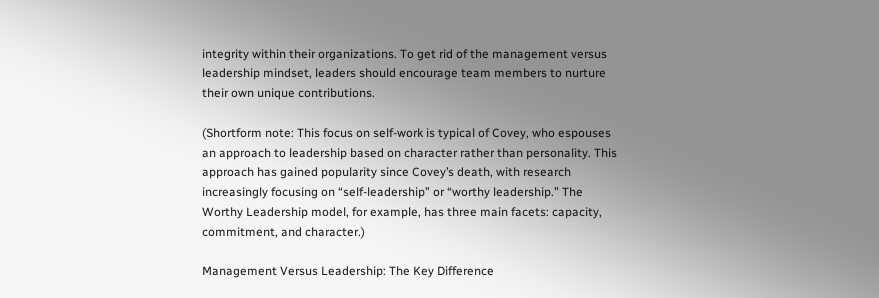integrity within their organizations. To get rid of the management versus leadership mindset, leaders should encourage team members to nurture their own unique contributions.

(Shortform note: This focus on self-work is typical of Covey, who espouses an approach to leadership based on character rather than personality. This approach has gained popularity since Covey’s death, with research increasingly focusing on “self-leadership” or “worthy leadership.” The Worthy Leadership model, for example, has three main facets: capacity, commitment, and character.)

Management Versus Leadership: The Key Difference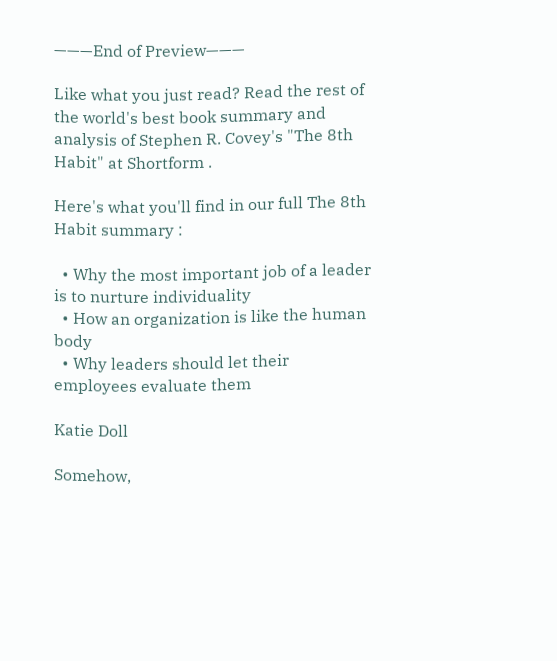———End of Preview———

Like what you just read? Read the rest of the world's best book summary and analysis of Stephen R. Covey's "The 8th Habit" at Shortform .

Here's what you'll find in our full The 8th Habit summary :

  • Why the most important job of a leader is to nurture individuality
  • How an organization is like the human body
  • Why leaders should let their employees evaluate them

Katie Doll

Somehow,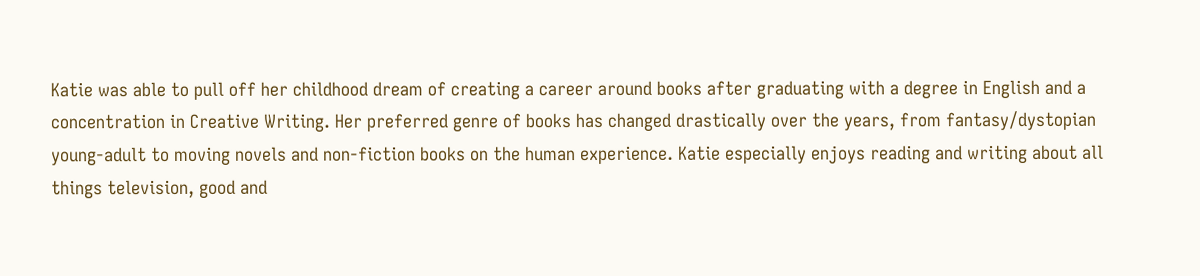Katie was able to pull off her childhood dream of creating a career around books after graduating with a degree in English and a concentration in Creative Writing. Her preferred genre of books has changed drastically over the years, from fantasy/dystopian young-adult to moving novels and non-fiction books on the human experience. Katie especially enjoys reading and writing about all things television, good and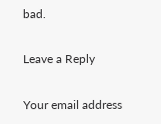bad.

Leave a Reply

Your email address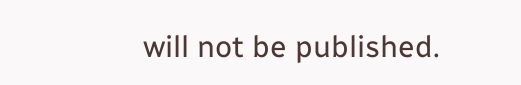will not be published.